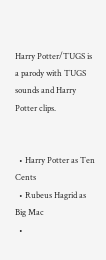Harry Potter/TUGS is a parody with TUGS sounds and Harry Potter clips.


  • Harry Potter as Ten Cents
  • Rubeus Hagrid as Big Mac
  •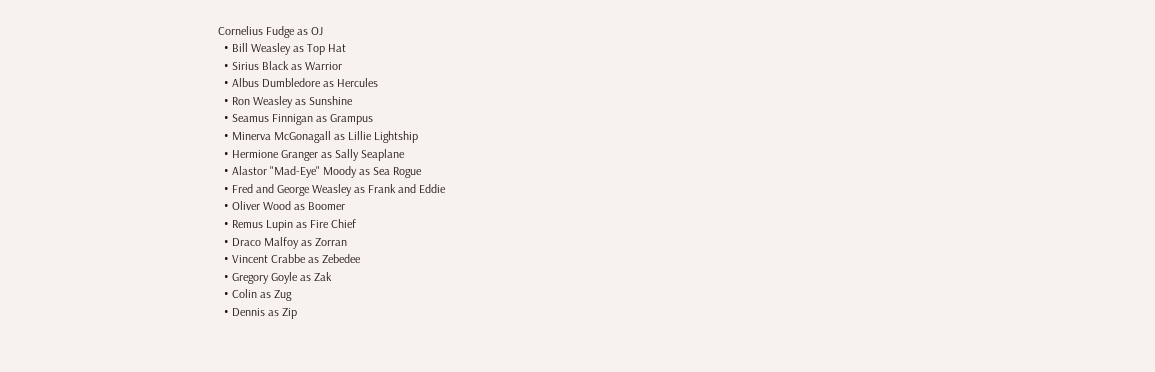Cornelius Fudge as OJ
  • Bill Weasley as Top Hat
  • Sirius Black as Warrior
  • Albus Dumbledore as Hercules
  • Ron Weasley as Sunshine
  • Seamus Finnigan as Grampus
  • Minerva McGonagall as Lillie Lightship
  • Hermione Granger as Sally Seaplane
  • Alastor "Mad-Eye" Moody as Sea Rogue
  • Fred and George Weasley as Frank and Eddie
  • Oliver Wood as Boomer
  • Remus Lupin as Fire Chief
  • Draco Malfoy as Zorran
  • Vincent Crabbe as Zebedee
  • Gregory Goyle as Zak
  • Colin as Zug
  • Dennis as Zip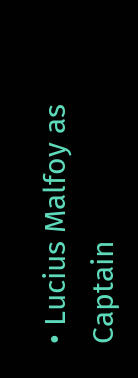• Lucius Malfoy as Captain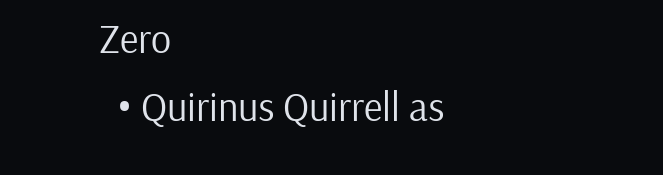Zero
  • Quirinus Quirrell as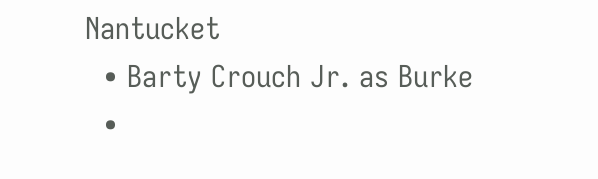Nantucket
  • Barty Crouch Jr. as Burke
  •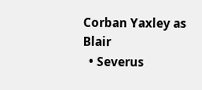Corban Yaxley as Blair
  • Severus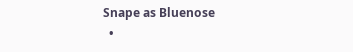Snape as Bluenose
  •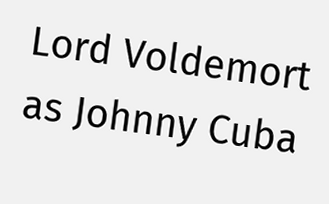Lord Voldemort as Johnny Cuba